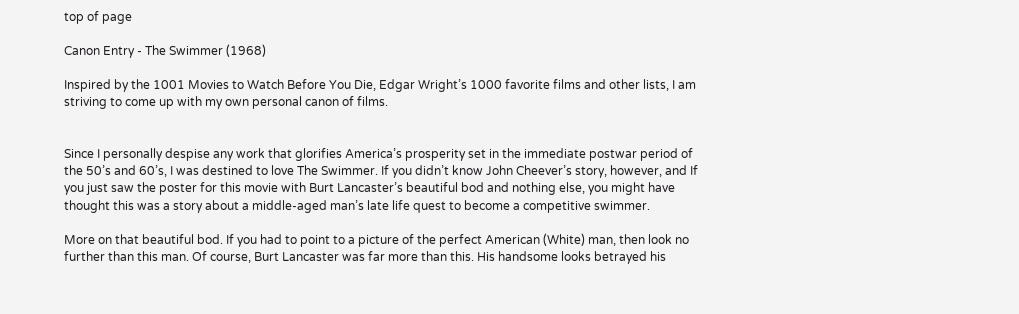top of page

Canon Entry - The Swimmer (1968)

Inspired by the 1001 Movies to Watch Before You Die, Edgar Wright’s 1000 favorite films and other lists, I am striving to come up with my own personal canon of films.


Since I personally despise any work that glorifies America’s prosperity set in the immediate postwar period of the 50’s and 60’s, I was destined to love The Swimmer. If you didn’t know John Cheever’s story, however, and If you just saw the poster for this movie with Burt Lancaster’s beautiful bod and nothing else, you might have thought this was a story about a middle-aged man’s late life quest to become a competitive swimmer.

More on that beautiful bod. If you had to point to a picture of the perfect American (White) man, then look no further than this man. Of course, Burt Lancaster was far more than this. His handsome looks betrayed his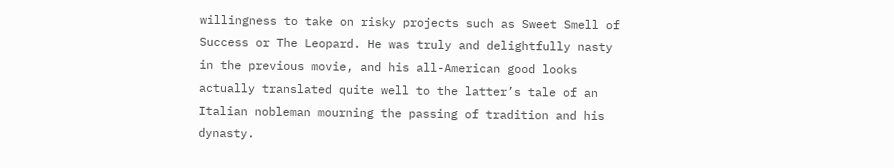willingness to take on risky projects such as Sweet Smell of Success or The Leopard. He was truly and delightfully nasty in the previous movie, and his all-American good looks actually translated quite well to the latter’s tale of an Italian nobleman mourning the passing of tradition and his dynasty.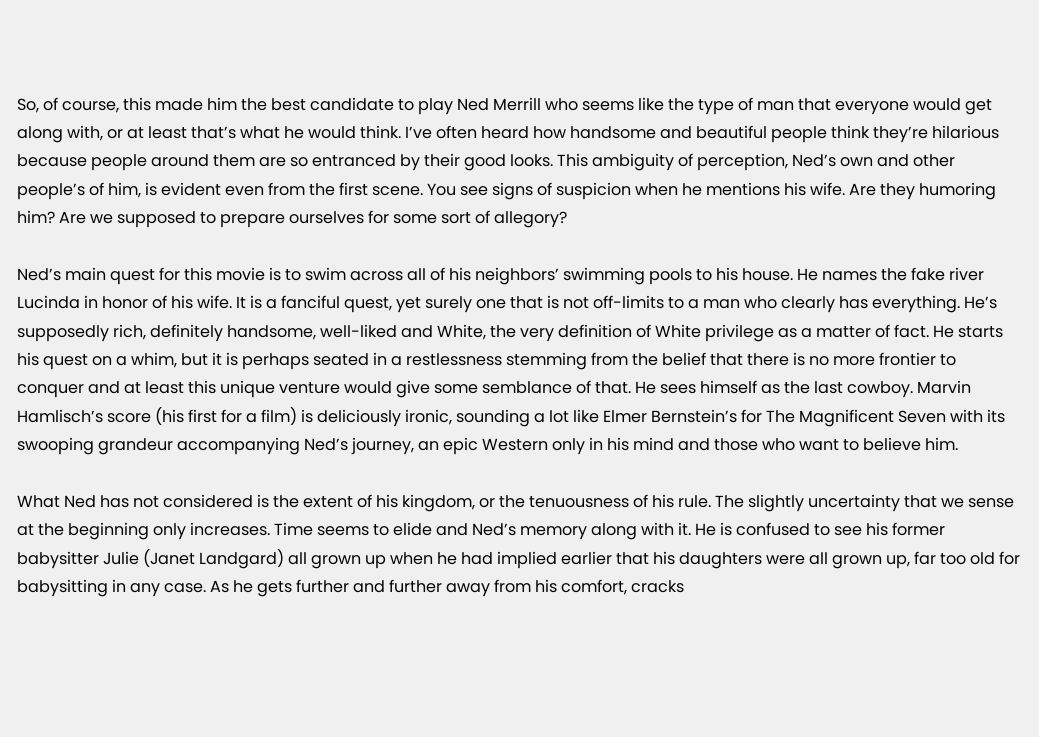So, of course, this made him the best candidate to play Ned Merrill who seems like the type of man that everyone would get along with, or at least that’s what he would think. I’ve often heard how handsome and beautiful people think they’re hilarious because people around them are so entranced by their good looks. This ambiguity of perception, Ned’s own and other people’s of him, is evident even from the first scene. You see signs of suspicion when he mentions his wife. Are they humoring him? Are we supposed to prepare ourselves for some sort of allegory?

Ned’s main quest for this movie is to swim across all of his neighbors’ swimming pools to his house. He names the fake river Lucinda in honor of his wife. It is a fanciful quest, yet surely one that is not off-limits to a man who clearly has everything. He’s supposedly rich, definitely handsome, well-liked and White, the very definition of White privilege as a matter of fact. He starts his quest on a whim, but it is perhaps seated in a restlessness stemming from the belief that there is no more frontier to conquer and at least this unique venture would give some semblance of that. He sees himself as the last cowboy. Marvin Hamlisch’s score (his first for a film) is deliciously ironic, sounding a lot like Elmer Bernstein’s for The Magnificent Seven with its swooping grandeur accompanying Ned’s journey, an epic Western only in his mind and those who want to believe him.

What Ned has not considered is the extent of his kingdom, or the tenuousness of his rule. The slightly uncertainty that we sense at the beginning only increases. Time seems to elide and Ned’s memory along with it. He is confused to see his former babysitter Julie (Janet Landgard) all grown up when he had implied earlier that his daughters were all grown up, far too old for babysitting in any case. As he gets further and further away from his comfort, cracks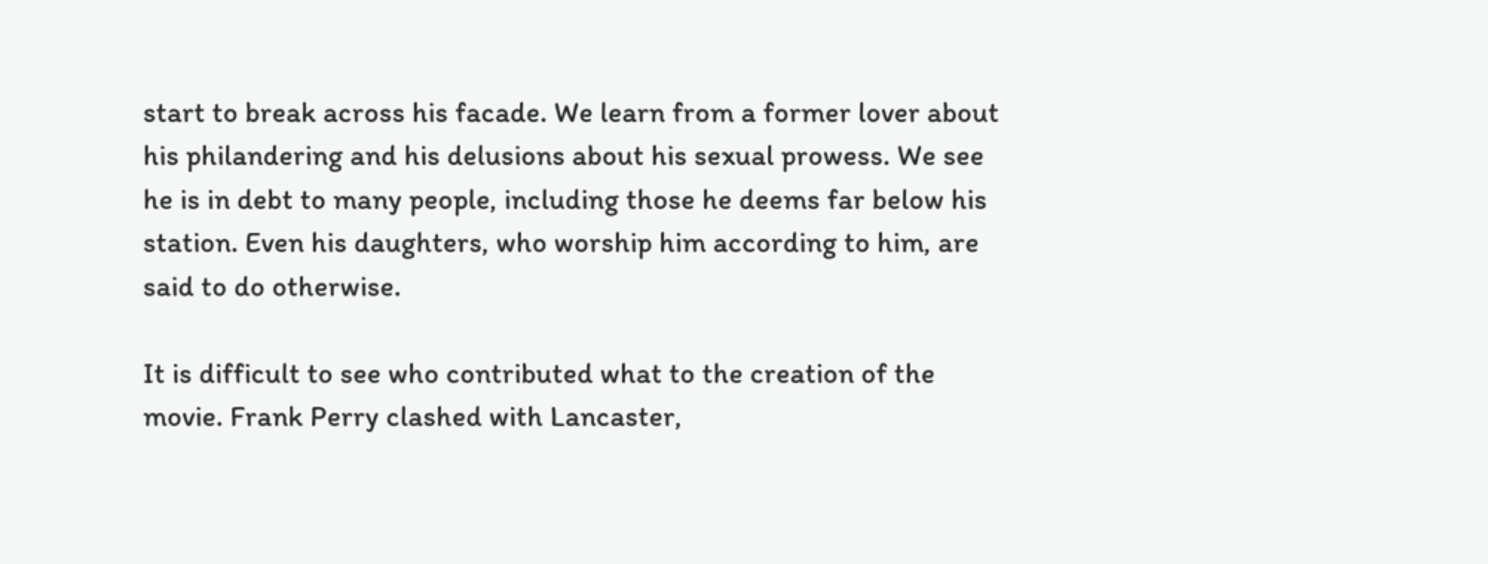start to break across his facade. We learn from a former lover about his philandering and his delusions about his sexual prowess. We see he is in debt to many people, including those he deems far below his station. Even his daughters, who worship him according to him, are said to do otherwise.

It is difficult to see who contributed what to the creation of the movie. Frank Perry clashed with Lancaster,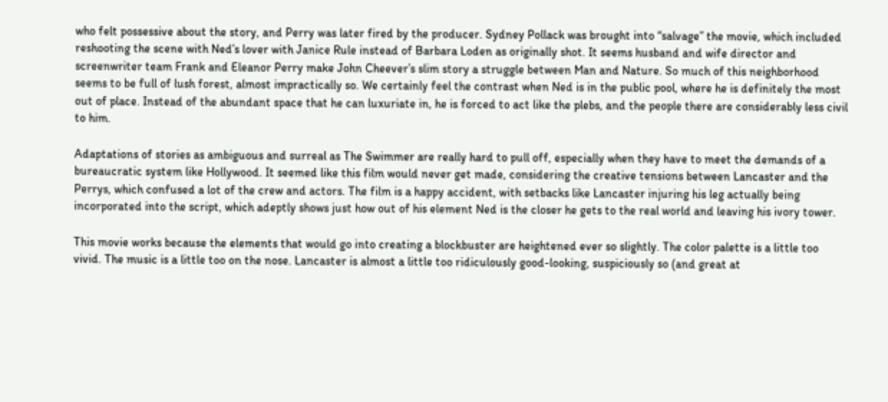who felt possessive about the story, and Perry was later fired by the producer. Sydney Pollack was brought into “salvage” the movie, which included reshooting the scene with Ned’s lover with Janice Rule instead of Barbara Loden as originally shot. It seems husband and wife director and screenwriter team Frank and Eleanor Perry make John Cheever’s slim story a struggle between Man and Nature. So much of this neighborhood seems to be full of lush forest, almost impractically so. We certainly feel the contrast when Ned is in the public pool, where he is definitely the most out of place. Instead of the abundant space that he can luxuriate in, he is forced to act like the plebs, and the people there are considerably less civil to him.

Adaptations of stories as ambiguous and surreal as The Swimmer are really hard to pull off, especially when they have to meet the demands of a bureaucratic system like Hollywood. It seemed like this film would never get made, considering the creative tensions between Lancaster and the Perrys, which confused a lot of the crew and actors. The film is a happy accident, with setbacks like Lancaster injuring his leg actually being incorporated into the script, which adeptly shows just how out of his element Ned is the closer he gets to the real world and leaving his ivory tower.

This movie works because the elements that would go into creating a blockbuster are heightened ever so slightly. The color palette is a little too vivid. The music is a little too on the nose. Lancaster is almost a little too ridiculously good-looking, suspiciously so (and great at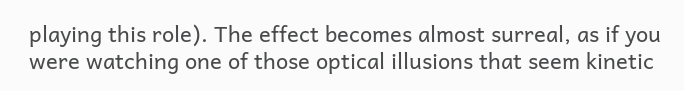playing this role). The effect becomes almost surreal, as if you were watching one of those optical illusions that seem kinetic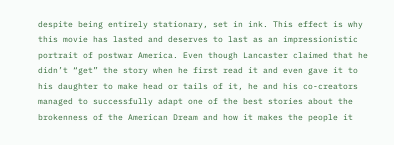despite being entirely stationary, set in ink. This effect is why this movie has lasted and deserves to last as an impressionistic portrait of postwar America. Even though Lancaster claimed that he didn’t “get” the story when he first read it and even gave it to his daughter to make head or tails of it, he and his co-creators managed to successfully adapt one of the best stories about the brokenness of the American Dream and how it makes the people it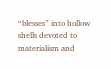“blesses” into hollow shells devoted to materialism and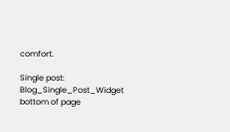comfort.

Single post: Blog_Single_Post_Widget
bottom of page